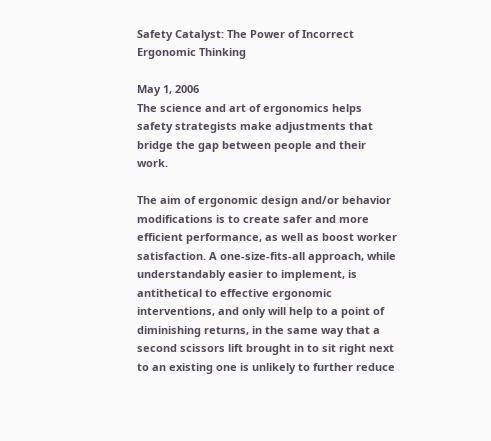Safety Catalyst: The Power of Incorrect Ergonomic Thinking

May 1, 2006
The science and art of ergonomics helps safety strategists make adjustments that bridge the gap between people and their work.

The aim of ergonomic design and/or behavior modifications is to create safer and more efficient performance, as well as boost worker satisfaction. A one-size-fits-all approach, while understandably easier to implement, is antithetical to effective ergonomic interventions, and only will help to a point of diminishing returns, in the same way that a second scissors lift brought in to sit right next to an existing one is unlikely to further reduce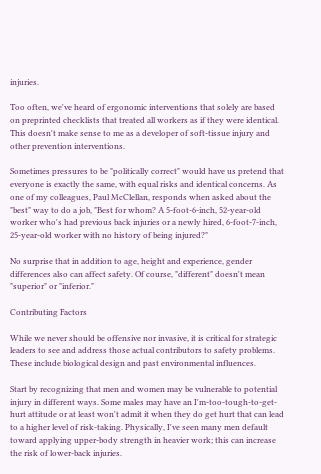injuries.

Too often, we've heard of ergonomic interventions that solely are based on preprinted checklists that treated all workers as if they were identical. This doesn't make sense to me as a developer of soft-tissue injury and other prevention interventions.

Sometimes pressures to be "politically correct" would have us pretend that everyone is exactly the same, with equal risks and identical concerns. As one of my colleagues, Paul McClellan, responds when asked about the "best" way to do a job, "Best for whom? A 5-foot-6-inch, 52-year-old worker who's had previous back injuries or a newly hired, 6-foot-7-inch, 25-year-old worker with no history of being injured?"

No surprise that in addition to age, height and experience, gender differences also can affect safety. Of course, "different" doesn't mean "superior" or "inferior."

Contributing Factors

While we never should be offensive nor invasive, it is critical for strategic leaders to see and address those actual contributors to safety problems. These include biological design and past environmental influences.

Start by recognizing that men and women may be vulnerable to potential injury in different ways. Some males may have an I'm-too-tough-to-get-hurt attitude or at least won't admit it when they do get hurt that can lead to a higher level of risk-taking. Physically, I've seen many men default toward applying upper-body strength in heavier work; this can increase the risk of lower-back injuries.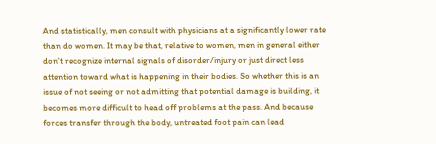And statistically, men consult with physicians at a significantly lower rate than do women. It may be that, relative to women, men in general either don't recognize internal signals of disorder/injury or just direct less attention toward what is happening in their bodies. So whether this is an issue of not seeing or not admitting that potential damage is building, it becomes more difficult to head off problems at the pass. And because forces transfer through the body, untreated foot pain can lead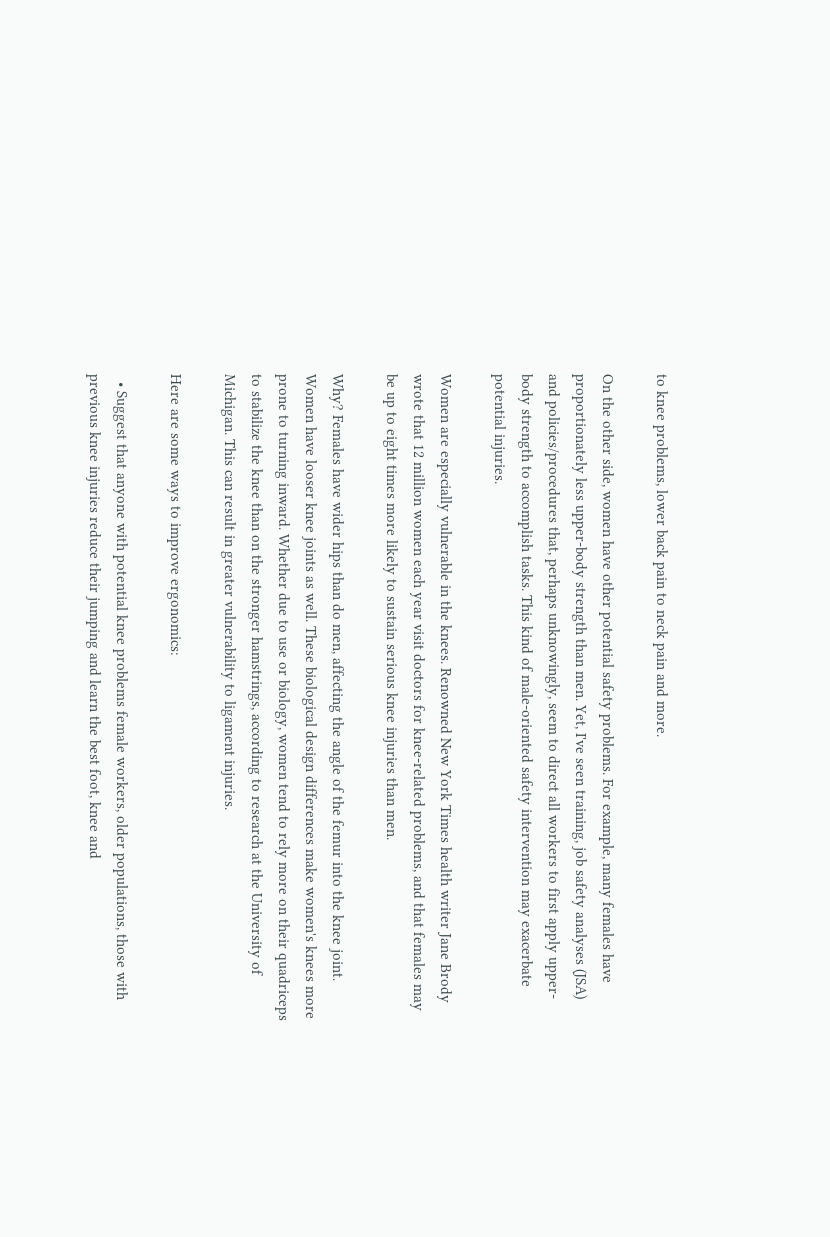to knee problems, lower back pain to neck pain and more.

On the other side, women have other potential safety problems. For example, many females have proportionately less upper-body strength than men. Yet, I've seen training, job safety analyses (JSA) and policies/procedures that, perhaps unknowingly, seem to direct all workers to first apply upper-body strength to accomplish tasks. This kind of male-oriented safety intervention may exacerbate potential injuries.

Women are especially vulnerable in the knees. Renowned New York Times health writer Jane Brody wrote that 12 million women each year visit doctors for knee-related problems, and that females may be up to eight times more likely to sustain serious knee injuries than men.

Why? Females have wider hips than do men, affecting the angle of the femur into the knee joint. Women have looser knee joints as well. These biological design differences make women's knees more prone to turning inward. Whether due to use or biology, women tend to rely more on their quadriceps to stabilize the knee than on the stronger hamstrings, according to research at the University of Michigan. This can result in greater vulnerability to ligament injuries.

Here are some ways to improve ergonomics:

  • Suggest that anyone with potential knee problems female workers, older populations, those with previous knee injuries reduce their jumping and learn the best foot, knee and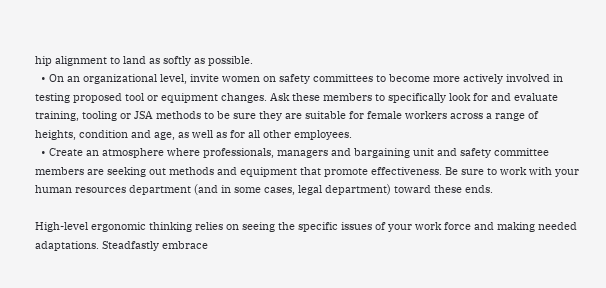hip alignment to land as softly as possible.
  • On an organizational level, invite women on safety committees to become more actively involved in testing proposed tool or equipment changes. Ask these members to specifically look for and evaluate training, tooling or JSA methods to be sure they are suitable for female workers across a range of heights, condition and age, as well as for all other employees.
  • Create an atmosphere where professionals, managers and bargaining unit and safety committee members are seeking out methods and equipment that promote effectiveness. Be sure to work with your human resources department (and in some cases, legal department) toward these ends.

High-level ergonomic thinking relies on seeing the specific issues of your work force and making needed adaptations. Steadfastly embrace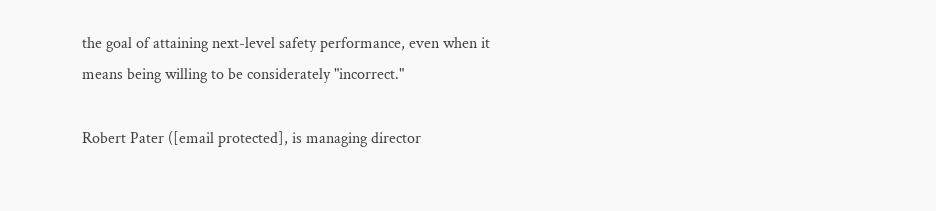the goal of attaining next-level safety performance, even when it means being willing to be considerately "incorrect."

Robert Pater ([email protected], is managing director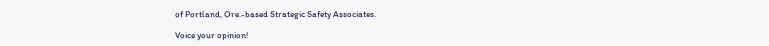of Portland, Ore.-based Strategic Safety Associates.

Voice your opinion!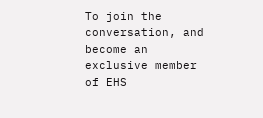To join the conversation, and become an exclusive member of EHS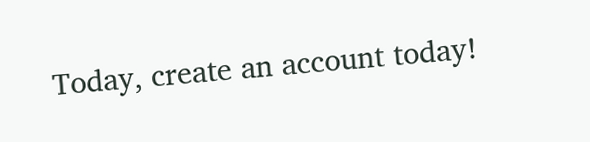Today, create an account today!